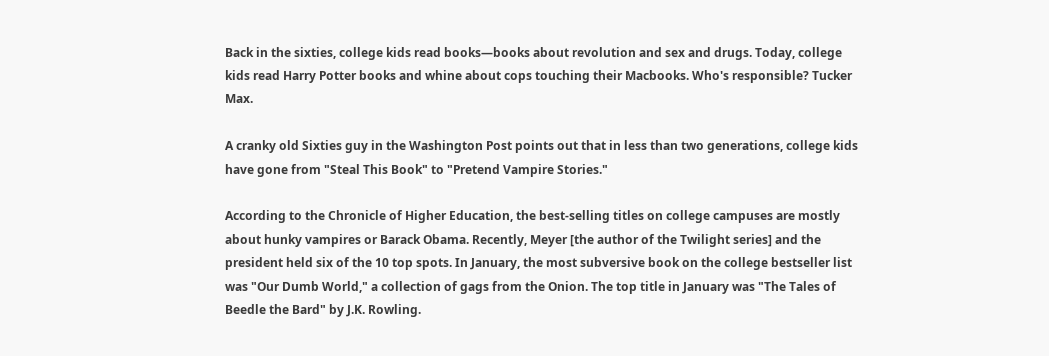Back in the sixties, college kids read books—books about revolution and sex and drugs. Today, college kids read Harry Potter books and whine about cops touching their Macbooks. Who's responsible? Tucker Max.

A cranky old Sixties guy in the Washington Post points out that in less than two generations, college kids have gone from "Steal This Book" to "Pretend Vampire Stories."

According to the Chronicle of Higher Education, the best-selling titles on college campuses are mostly about hunky vampires or Barack Obama. Recently, Meyer [the author of the Twilight series] and the president held six of the 10 top spots. In January, the most subversive book on the college bestseller list was "Our Dumb World," a collection of gags from the Onion. The top title in January was "The Tales of Beedle the Bard" by J.K. Rowling.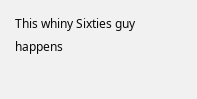This whiny Sixties guy happens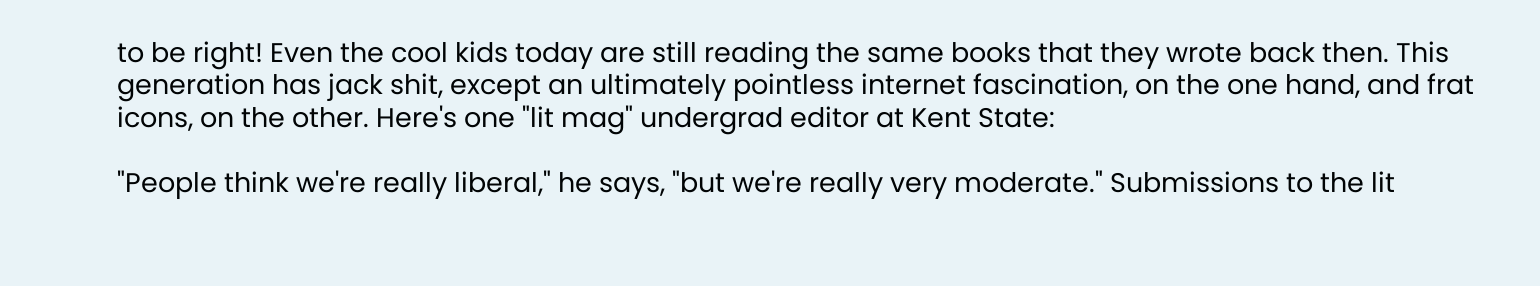to be right! Even the cool kids today are still reading the same books that they wrote back then. This generation has jack shit, except an ultimately pointless internet fascination, on the one hand, and frat icons, on the other. Here's one "lit mag" undergrad editor at Kent State:

"People think we're really liberal," he says, "but we're really very moderate." Submissions to the lit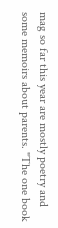mag so far this year are mostly poetry and some memoirs about parents. "The one book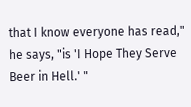that I know everyone has read," he says, "is 'I Hope They Serve Beer in Hell.' "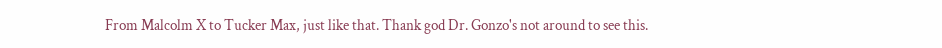From Malcolm X to Tucker Max, just like that. Thank god Dr. Gonzo's not around to see this.